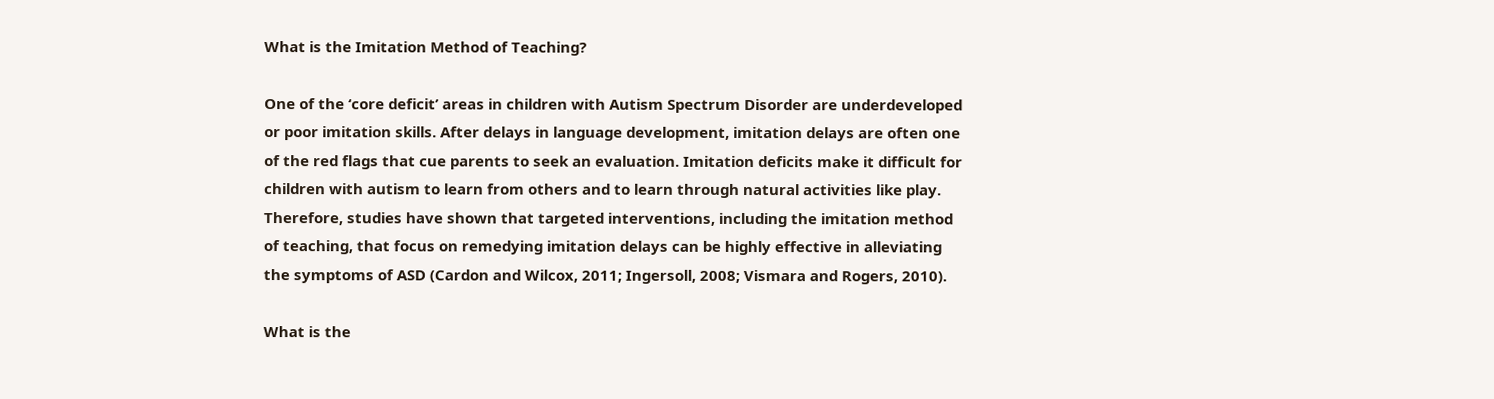What is the Imitation Method of Teaching?

One of the ‘core deficit’ areas in children with Autism Spectrum Disorder are underdeveloped or poor imitation skills. After delays in language development, imitation delays are often one of the red flags that cue parents to seek an evaluation. Imitation deficits make it difficult for children with autism to learn from others and to learn through natural activities like play. Therefore, studies have shown that targeted interventions, including the imitation method of teaching, that focus on remedying imitation delays can be highly effective in alleviating the symptoms of ASD (Cardon and Wilcox, 2011; Ingersoll, 2008; Vismara and Rogers, 2010).

What is the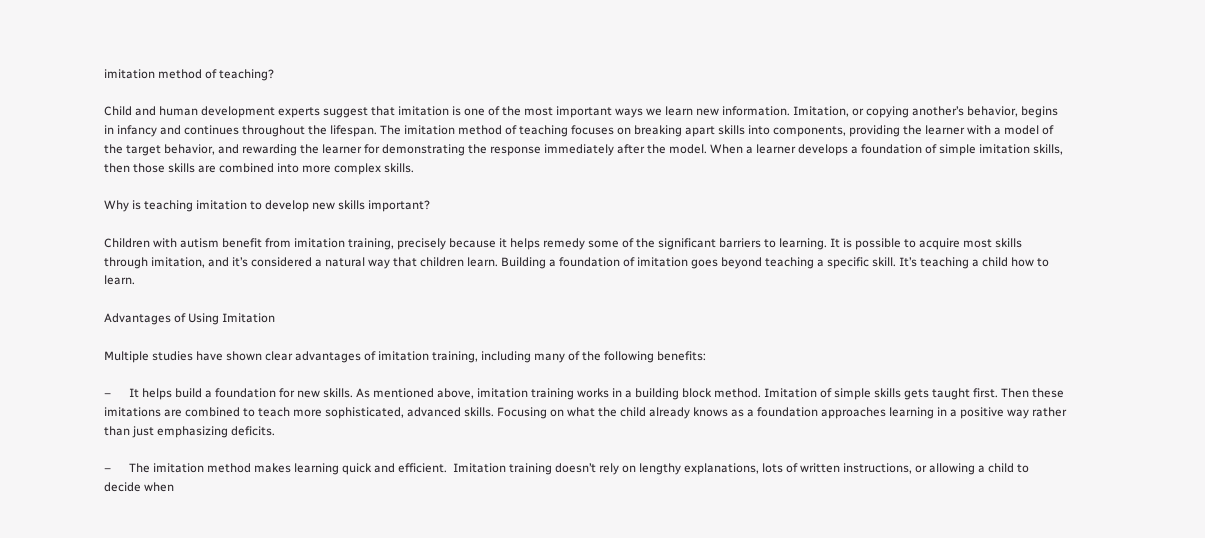imitation method of teaching?

Child and human development experts suggest that imitation is one of the most important ways we learn new information. Imitation, or copying another’s behavior, begins in infancy and continues throughout the lifespan. The imitation method of teaching focuses on breaking apart skills into components, providing the learner with a model of the target behavior, and rewarding the learner for demonstrating the response immediately after the model. When a learner develops a foundation of simple imitation skills, then those skills are combined into more complex skills.

Why is teaching imitation to develop new skills important?

Children with autism benefit from imitation training, precisely because it helps remedy some of the significant barriers to learning. It is possible to acquire most skills through imitation, and it’s considered a natural way that children learn. Building a foundation of imitation goes beyond teaching a specific skill. It’s teaching a child how to learn.

Advantages of Using Imitation

Multiple studies have shown clear advantages of imitation training, including many of the following benefits:

–      It helps build a foundation for new skills. As mentioned above, imitation training works in a building block method. Imitation of simple skills gets taught first. Then these imitations are combined to teach more sophisticated, advanced skills. Focusing on what the child already knows as a foundation approaches learning in a positive way rather than just emphasizing deficits.

–      The imitation method makes learning quick and efficient.  Imitation training doesn’t rely on lengthy explanations, lots of written instructions, or allowing a child to decide when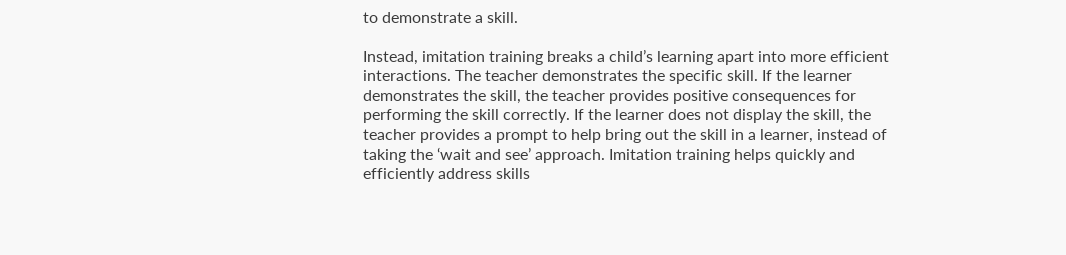to demonstrate a skill.

Instead, imitation training breaks a child’s learning apart into more efficient interactions. The teacher demonstrates the specific skill. If the learner demonstrates the skill, the teacher provides positive consequences for performing the skill correctly. If the learner does not display the skill, the teacher provides a prompt to help bring out the skill in a learner, instead of taking the ‘wait and see’ approach. Imitation training helps quickly and efficiently address skills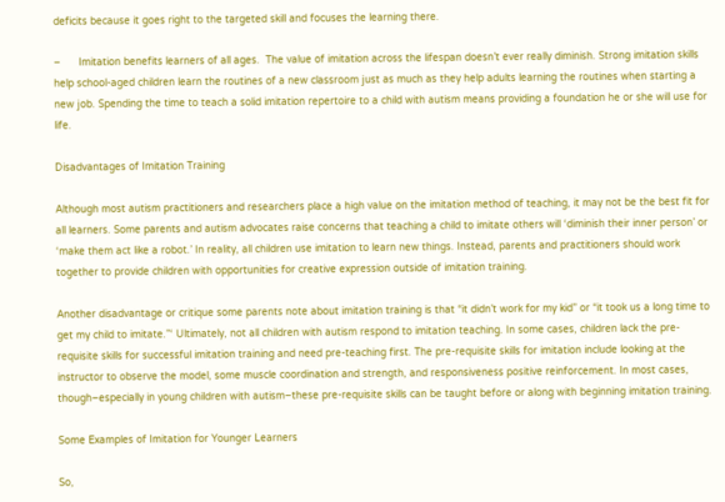deficits because it goes right to the targeted skill and focuses the learning there.

–      Imitation benefits learners of all ages.  The value of imitation across the lifespan doesn’t ever really diminish. Strong imitation skills help school-aged children learn the routines of a new classroom just as much as they help adults learning the routines when starting a new job. Spending the time to teach a solid imitation repertoire to a child with autism means providing a foundation he or she will use for life.

Disadvantages of Imitation Training

Although most autism practitioners and researchers place a high value on the imitation method of teaching, it may not be the best fit for all learners. Some parents and autism advocates raise concerns that teaching a child to imitate others will ‘diminish their inner person’ or ‘make them act like a robot.’ In reality, all children use imitation to learn new things. Instead, parents and practitioners should work together to provide children with opportunities for creative expression outside of imitation training.

Another disadvantage or critique some parents note about imitation training is that “it didn’t work for my kid” or “it took us a long time to get my child to imitate.”‘ Ultimately, not all children with autism respond to imitation teaching. In some cases, children lack the pre-requisite skills for successful imitation training and need pre-teaching first. The pre-requisite skills for imitation include looking at the instructor to observe the model, some muscle coordination and strength, and responsiveness positive reinforcement. In most cases, though–especially in young children with autism–these pre-requisite skills can be taught before or along with beginning imitation training.

Some Examples of Imitation for Younger Learners

So,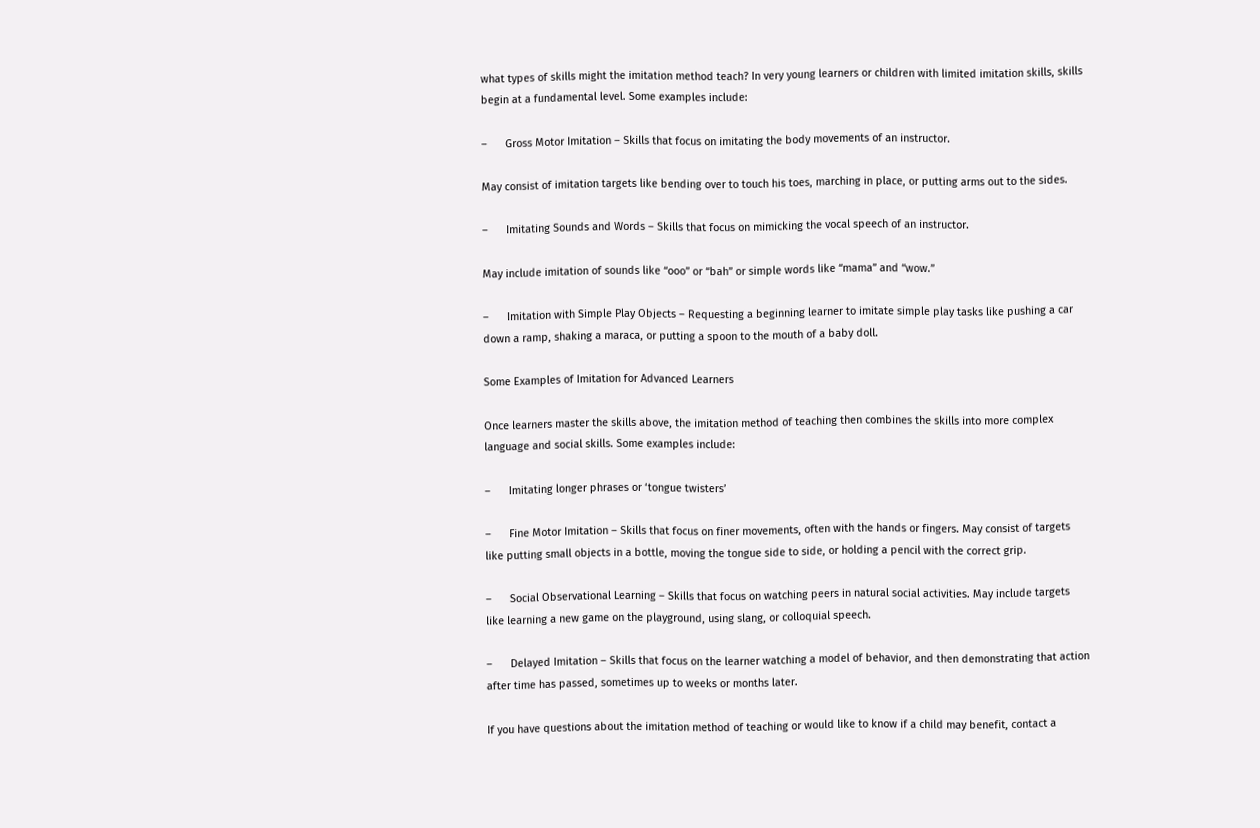what types of skills might the imitation method teach? In very young learners or children with limited imitation skills, skills begin at a fundamental level. Some examples include:

–      Gross Motor Imitation – Skills that focus on imitating the body movements of an instructor.

May consist of imitation targets like bending over to touch his toes, marching in place, or putting arms out to the sides.

–      Imitating Sounds and Words – Skills that focus on mimicking the vocal speech of an instructor.

May include imitation of sounds like “ooo” or “bah” or simple words like “mama” and “wow.”

–      Imitation with Simple Play Objects – Requesting a beginning learner to imitate simple play tasks like pushing a car down a ramp, shaking a maraca, or putting a spoon to the mouth of a baby doll.

Some Examples of Imitation for Advanced Learners

Once learners master the skills above, the imitation method of teaching then combines the skills into more complex language and social skills. Some examples include:

–      Imitating longer phrases or ‘tongue twisters’

–      Fine Motor Imitation – Skills that focus on finer movements, often with the hands or fingers. May consist of targets like putting small objects in a bottle, moving the tongue side to side, or holding a pencil with the correct grip.

–      Social Observational Learning – Skills that focus on watching peers in natural social activities. May include targets like learning a new game on the playground, using slang, or colloquial speech.

–      Delayed Imitation – Skills that focus on the learner watching a model of behavior, and then demonstrating that action after time has passed, sometimes up to weeks or months later.

If you have questions about the imitation method of teaching or would like to know if a child may benefit, contact a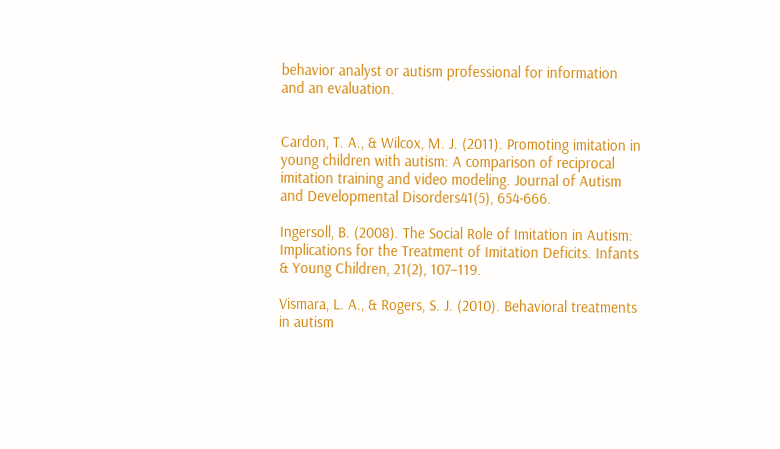behavior analyst or autism professional for information and an evaluation.


Cardon, T. A., & Wilcox, M. J. (2011). Promoting imitation in young children with autism: A comparison of reciprocal imitation training and video modeling. Journal of Autism and Developmental Disorders41(5), 654-666.

Ingersoll, B. (2008). The Social Role of Imitation in Autism: Implications for the Treatment of Imitation Deficits. Infants & Young Children, 21(2), 107–119.

Vismara, L. A., & Rogers, S. J. (2010). Behavioral treatments in autism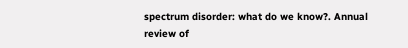spectrum disorder: what do we know?. Annual review of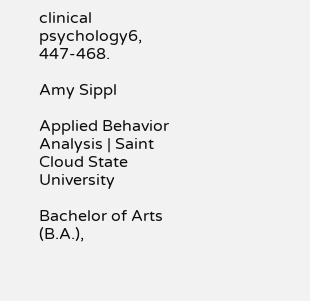clinical psychology6, 447-468.

Amy Sippl

Applied Behavior Analysis | Saint Cloud State University

Bachelor of Arts (B.A.),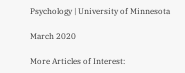Psychology | University of Minnesota

March 2020

More Articles of Interest: